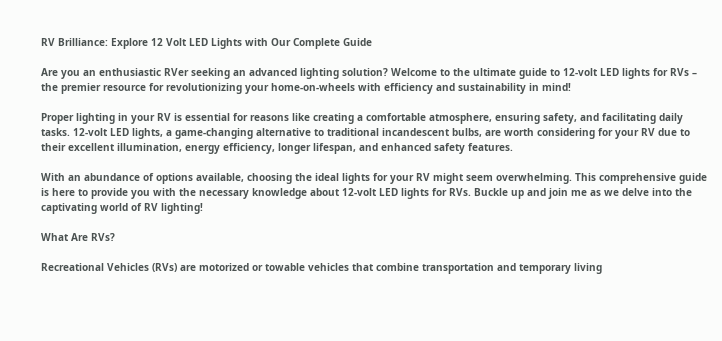RV Brilliance: Explore 12 Volt LED Lights with Our Complete Guide

Are you an enthusiastic RVer seeking an advanced lighting solution? Welcome to the ultimate guide to 12-volt LED lights for RVs – the premier resource for revolutionizing your home-on-wheels with efficiency and sustainability in mind!

Proper lighting in your RV is essential for reasons like creating a comfortable atmosphere, ensuring safety, and facilitating daily tasks. 12-volt LED lights, a game-changing alternative to traditional incandescent bulbs, are worth considering for your RV due to their excellent illumination, energy efficiency, longer lifespan, and enhanced safety features.

With an abundance of options available, choosing the ideal lights for your RV might seem overwhelming. This comprehensive guide is here to provide you with the necessary knowledge about 12-volt LED lights for RVs. Buckle up and join me as we delve into the captivating world of RV lighting!

What Are RVs?

Recreational Vehicles (RVs) are motorized or towable vehicles that combine transportation and temporary living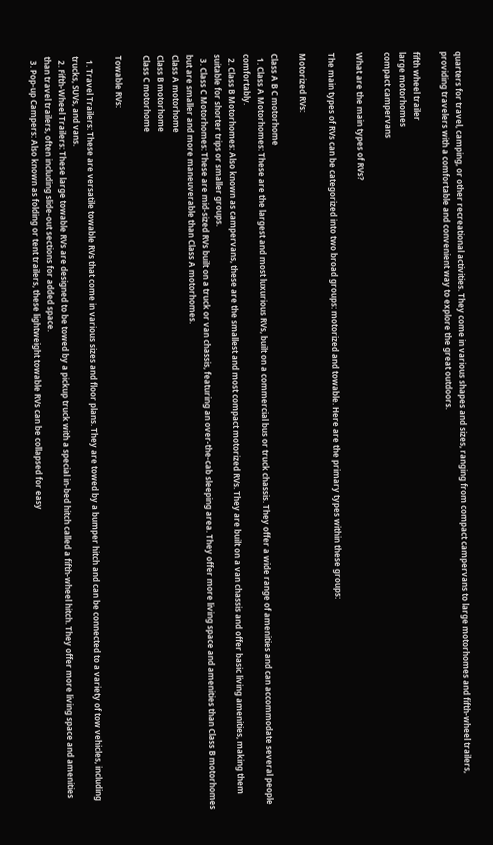quarters for travel, camping, or other recreational activities. They come in various shapes and sizes, ranging from compact campervans to large motorhomes and fifth-wheel trailers, providing travelers with a comfortable and convenient way to explore the great outdoors.

fifth wheel trailer
large motorhomes
compact campervans

What are the main types of RVs?

The main types of RVs can be categorized into two broad groups: motorized and towable. Here are the primary types within these groups:

Motorized RVs:

Class A B C motorhome
  1. Class A Motorhomes: These are the largest and most luxurious RVs, built on a commercial bus or truck chassis. They offer a wide range of amenities and can accommodate several people comfortably.
  2. Class B Motorhomes: Also known as campervans, these are the smallest and most compact motorized RVs. They are built on a van chassis and offer basic living amenities, making them suitable for shorter trips or smaller groups.
  3. Class C Motorhomes: These are mid-sized RVs built on a truck or van chassis, featuring an over-the-cab sleeping area. They offer more living space and amenities than Class B motorhomes but are smaller and more maneuverable than Class A motorhomes.
Class A motorhome
Class B motorhome
Class C motorhome

Towable RVs:

  1. Travel Trailers: These are versatile towable RVs that come in various sizes and floor plans. They are towed by a bumper hitch and can be connected to a variety of tow vehicles, including trucks, SUVs, and vans.
  2. Fifth-Wheel Trailers: These large towable RVs are designed to be towed by a pickup truck with a special in-bed hitch called a fifth-wheel hitch. They offer more living space and amenities than travel trailers, often including slide-out sections for added space.
  3. Pop-up Campers: Also known as folding or tent trailers, these lightweight towable RVs can be collapsed for easy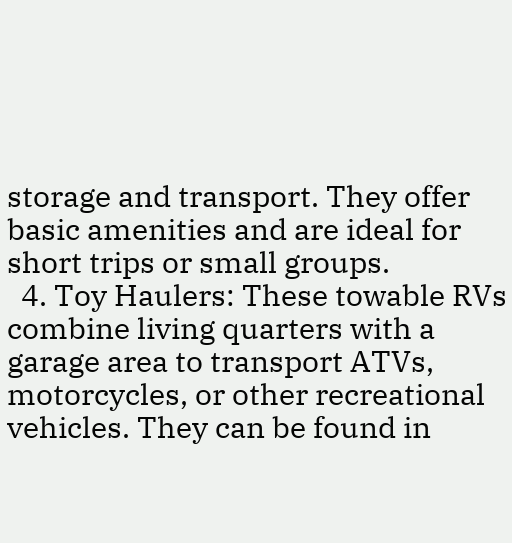storage and transport. They offer basic amenities and are ideal for short trips or small groups.
  4. Toy Haulers: These towable RVs combine living quarters with a garage area to transport ATVs, motorcycles, or other recreational vehicles. They can be found in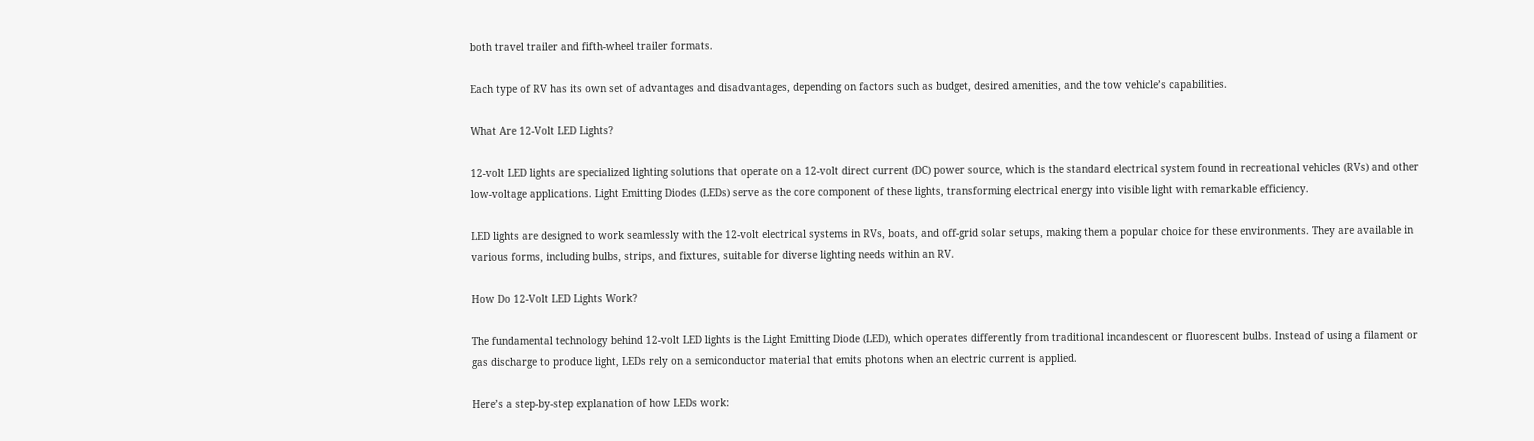both travel trailer and fifth-wheel trailer formats.

Each type of RV has its own set of advantages and disadvantages, depending on factors such as budget, desired amenities, and the tow vehicle’s capabilities.

What Are 12-Volt LED Lights?

12-volt LED lights are specialized lighting solutions that operate on a 12-volt direct current (DC) power source, which is the standard electrical system found in recreational vehicles (RVs) and other low-voltage applications. Light Emitting Diodes (LEDs) serve as the core component of these lights, transforming electrical energy into visible light with remarkable efficiency.

LED lights are designed to work seamlessly with the 12-volt electrical systems in RVs, boats, and off-grid solar setups, making them a popular choice for these environments. They are available in various forms, including bulbs, strips, and fixtures, suitable for diverse lighting needs within an RV.

How Do 12-Volt LED Lights Work?

The fundamental technology behind 12-volt LED lights is the Light Emitting Diode (LED), which operates differently from traditional incandescent or fluorescent bulbs. Instead of using a filament or gas discharge to produce light, LEDs rely on a semiconductor material that emits photons when an electric current is applied.

Here’s a step-by-step explanation of how LEDs work: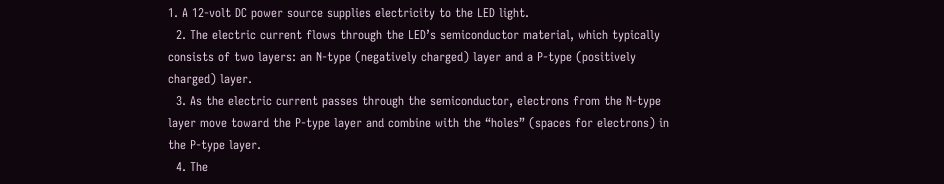1. A 12-volt DC power source supplies electricity to the LED light.
  2. The electric current flows through the LED’s semiconductor material, which typically consists of two layers: an N-type (negatively charged) layer and a P-type (positively charged) layer.
  3. As the electric current passes through the semiconductor, electrons from the N-type layer move toward the P-type layer and combine with the “holes” (spaces for electrons) in the P-type layer.
  4. The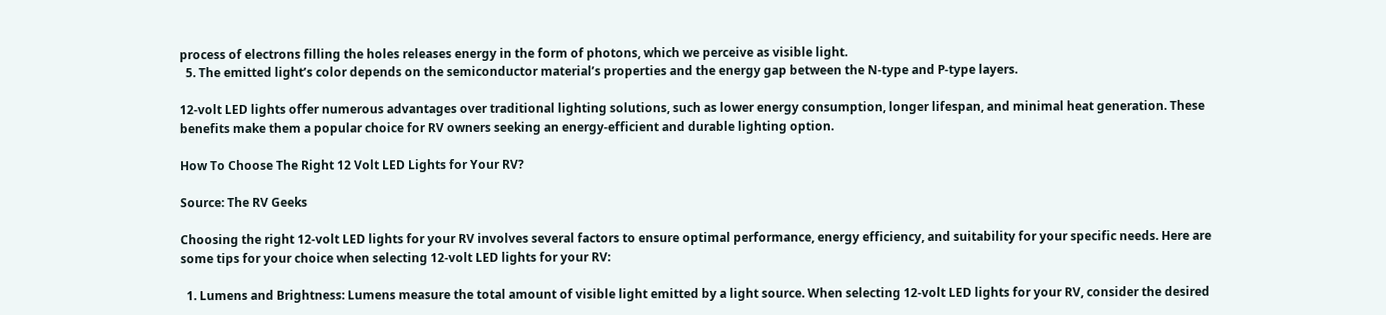process of electrons filling the holes releases energy in the form of photons, which we perceive as visible light.
  5. The emitted light’s color depends on the semiconductor material’s properties and the energy gap between the N-type and P-type layers.

12-volt LED lights offer numerous advantages over traditional lighting solutions, such as lower energy consumption, longer lifespan, and minimal heat generation. These benefits make them a popular choice for RV owners seeking an energy-efficient and durable lighting option.

How To Choose The Right 12 Volt LED Lights for Your RV?

Source: The RV Geeks

Choosing the right 12-volt LED lights for your RV involves several factors to ensure optimal performance, energy efficiency, and suitability for your specific needs. Here are some tips for your choice when selecting 12-volt LED lights for your RV:

  1. Lumens and Brightness: Lumens measure the total amount of visible light emitted by a light source. When selecting 12-volt LED lights for your RV, consider the desired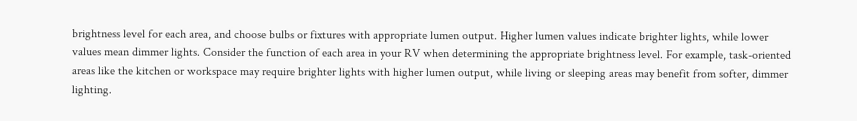brightness level for each area, and choose bulbs or fixtures with appropriate lumen output. Higher lumen values indicate brighter lights, while lower values mean dimmer lights. Consider the function of each area in your RV when determining the appropriate brightness level. For example, task-oriented areas like the kitchen or workspace may require brighter lights with higher lumen output, while living or sleeping areas may benefit from softer, dimmer lighting.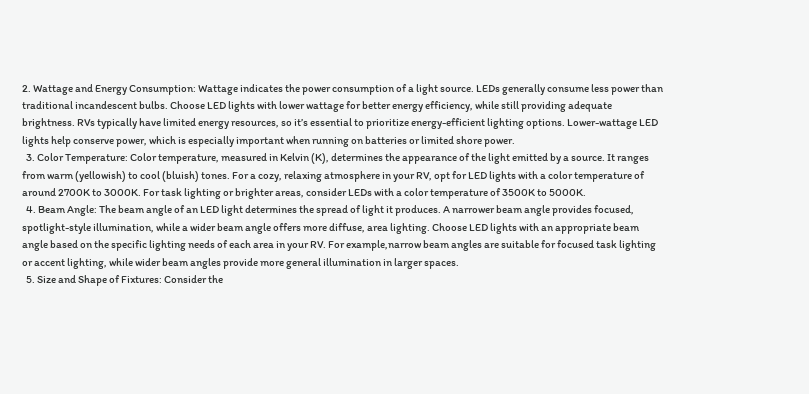2. Wattage and Energy Consumption: Wattage indicates the power consumption of a light source. LEDs generally consume less power than traditional incandescent bulbs. Choose LED lights with lower wattage for better energy efficiency, while still providing adequate brightness. RVs typically have limited energy resources, so it’s essential to prioritize energy-efficient lighting options. Lower-wattage LED lights help conserve power, which is especially important when running on batteries or limited shore power.
  3. Color Temperature: Color temperature, measured in Kelvin (K), determines the appearance of the light emitted by a source. It ranges from warm (yellowish) to cool (bluish) tones. For a cozy, relaxing atmosphere in your RV, opt for LED lights with a color temperature of around 2700K to 3000K. For task lighting or brighter areas, consider LEDs with a color temperature of 3500K to 5000K.
  4. Beam Angle: The beam angle of an LED light determines the spread of light it produces. A narrower beam angle provides focused, spotlight-style illumination, while a wider beam angle offers more diffuse, area lighting. Choose LED lights with an appropriate beam angle based on the specific lighting needs of each area in your RV. For example,narrow beam angles are suitable for focused task lighting or accent lighting, while wider beam angles provide more general illumination in larger spaces.
  5. Size and Shape of Fixtures: Consider the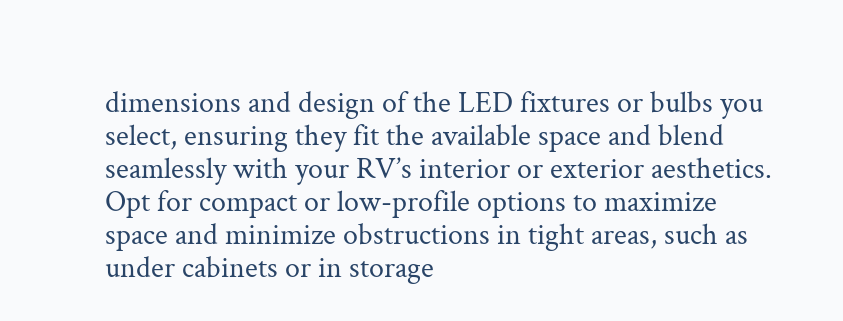dimensions and design of the LED fixtures or bulbs you select, ensuring they fit the available space and blend seamlessly with your RV’s interior or exterior aesthetics. Opt for compact or low-profile options to maximize space and minimize obstructions in tight areas, such as under cabinets or in storage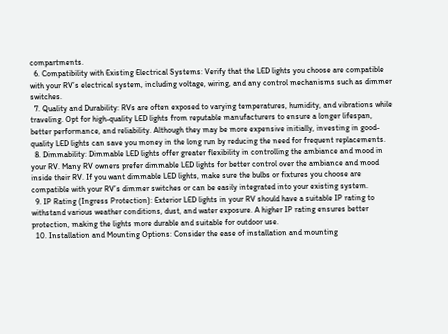compartments.
  6. Compatibility with Existing Electrical Systems: Verify that the LED lights you choose are compatible with your RV’s electrical system, including voltage, wiring, and any control mechanisms such as dimmer switches.
  7. Quality and Durability: RVs are often exposed to varying temperatures, humidity, and vibrations while traveling. Opt for high-quality LED lights from reputable manufacturers to ensure a longer lifespan, better performance, and reliability. Although they may be more expensive initially, investing in good-quality LED lights can save you money in the long run by reducing the need for frequent replacements.
  8. Dimmability: Dimmable LED lights offer greater flexibility in controlling the ambiance and mood in your RV. Many RV owners prefer dimmable LED lights for better control over the ambiance and mood inside their RV. If you want dimmable LED lights, make sure the bulbs or fixtures you choose are compatible with your RV’s dimmer switches or can be easily integrated into your existing system.
  9. IP Rating (Ingress Protection): Exterior LED lights in your RV should have a suitable IP rating to withstand various weather conditions, dust, and water exposure. A higher IP rating ensures better protection, making the lights more durable and suitable for outdoor use.
  10. Installation and Mounting Options: Consider the ease of installation and mounting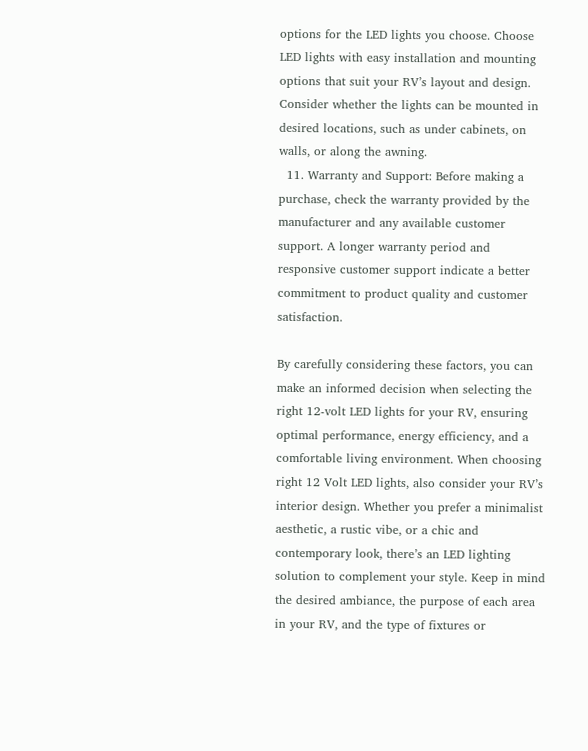options for the LED lights you choose. Choose LED lights with easy installation and mounting options that suit your RV’s layout and design. Consider whether the lights can be mounted in desired locations, such as under cabinets, on walls, or along the awning.
  11. Warranty and Support: Before making a purchase, check the warranty provided by the manufacturer and any available customer support. A longer warranty period and responsive customer support indicate a better commitment to product quality and customer satisfaction.

By carefully considering these factors, you can make an informed decision when selecting the right 12-volt LED lights for your RV, ensuring optimal performance, energy efficiency, and a comfortable living environment. When choosing right 12 Volt LED lights, also consider your RV’s interior design. Whether you prefer a minimalist aesthetic, a rustic vibe, or a chic and contemporary look, there’s an LED lighting solution to complement your style. Keep in mind the desired ambiance, the purpose of each area in your RV, and the type of fixtures or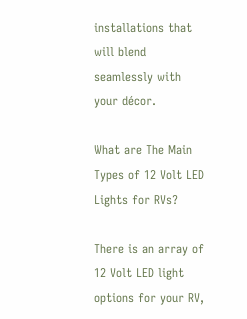installations that will blend seamlessly with your décor.

What are The Main Types of 12 Volt LED Lights for RVs?

There is an array of 12 Volt LED light options for your RV,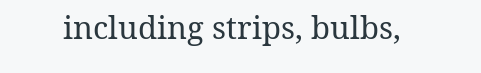including strips, bulbs,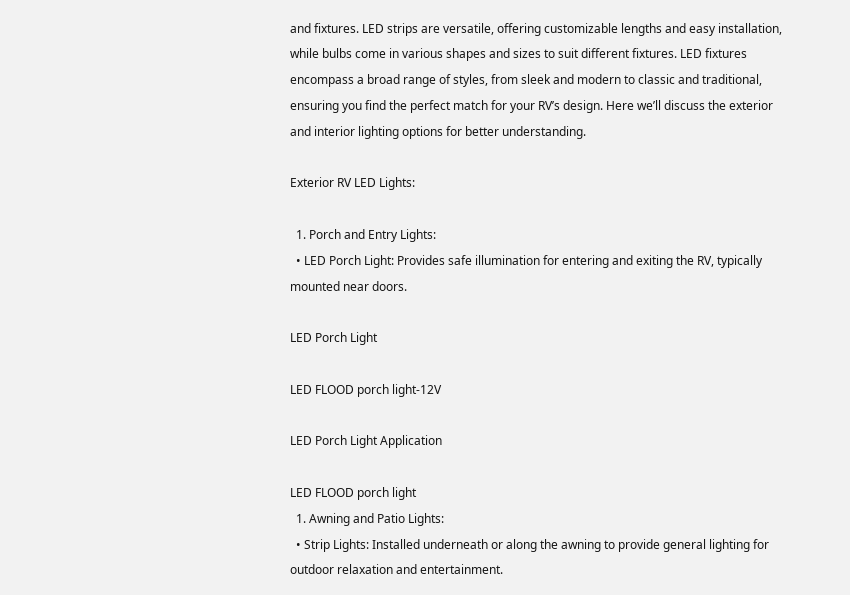and fixtures. LED strips are versatile, offering customizable lengths and easy installation, while bulbs come in various shapes and sizes to suit different fixtures. LED fixtures encompass a broad range of styles, from sleek and modern to classic and traditional, ensuring you find the perfect match for your RV’s design. Here we’ll discuss the exterior and interior lighting options for better understanding.

Exterior RV LED Lights:

  1. Porch and Entry Lights:
  • LED Porch Light: Provides safe illumination for entering and exiting the RV, typically mounted near doors.

LED Porch Light

LED FLOOD porch light-12V

LED Porch Light Application

LED FLOOD porch light
  1. Awning and Patio Lights:
  • Strip Lights: Installed underneath or along the awning to provide general lighting for outdoor relaxation and entertainment.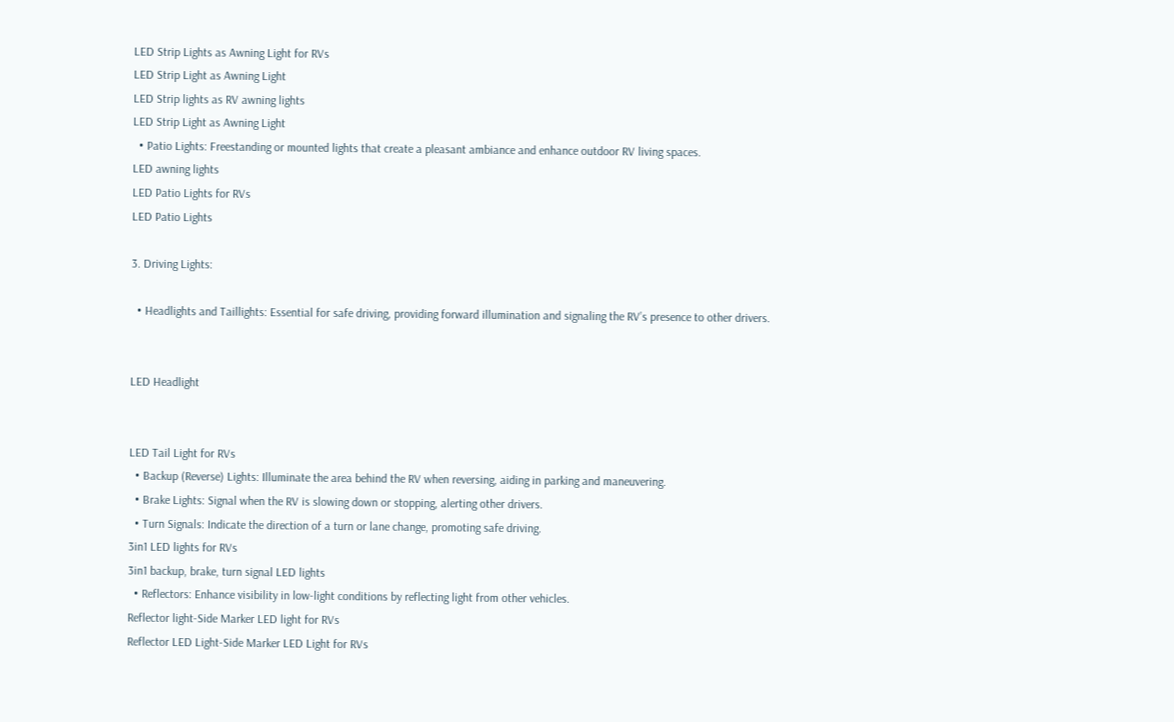LED Strip Lights as Awning Light for RVs
LED Strip Light as Awning Light
LED Strip lights as RV awning lights
LED Strip Light as Awning Light
  • Patio Lights: Freestanding or mounted lights that create a pleasant ambiance and enhance outdoor RV living spaces.
LED awning lights
LED Patio Lights for RVs
LED Patio Lights

3. Driving Lights:

  • Headlights and Taillights: Essential for safe driving, providing forward illumination and signaling the RV’s presence to other drivers.


LED Headlight


LED Tail Light for RVs
  • Backup (Reverse) Lights: Illuminate the area behind the RV when reversing, aiding in parking and maneuvering.
  • Brake Lights: Signal when the RV is slowing down or stopping, alerting other drivers.
  • Turn Signals: Indicate the direction of a turn or lane change, promoting safe driving.
3in1 LED lights for RVs
3in1 backup, brake, turn signal LED lights
  • Reflectors: Enhance visibility in low-light conditions by reflecting light from other vehicles.
Reflector light-Side Marker LED light for RVs
Reflector LED Light-Side Marker LED Light for RVs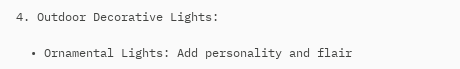4. Outdoor Decorative Lights:

  • Ornamental Lights: Add personality and flair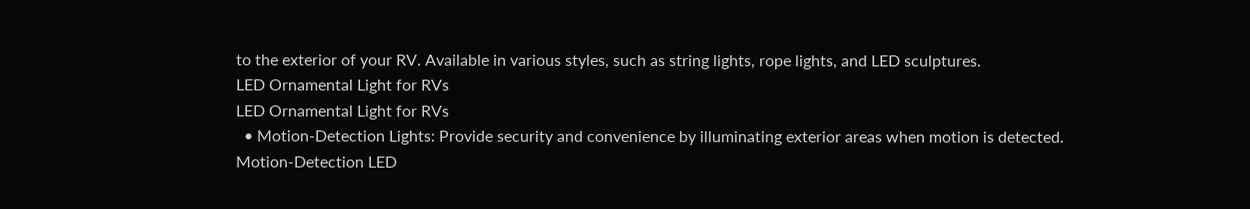to the exterior of your RV. Available in various styles, such as string lights, rope lights, and LED sculptures.
LED Ornamental Light for RVs
LED Ornamental Light for RVs
  • Motion-Detection Lights: Provide security and convenience by illuminating exterior areas when motion is detected.
Motion-Detection LED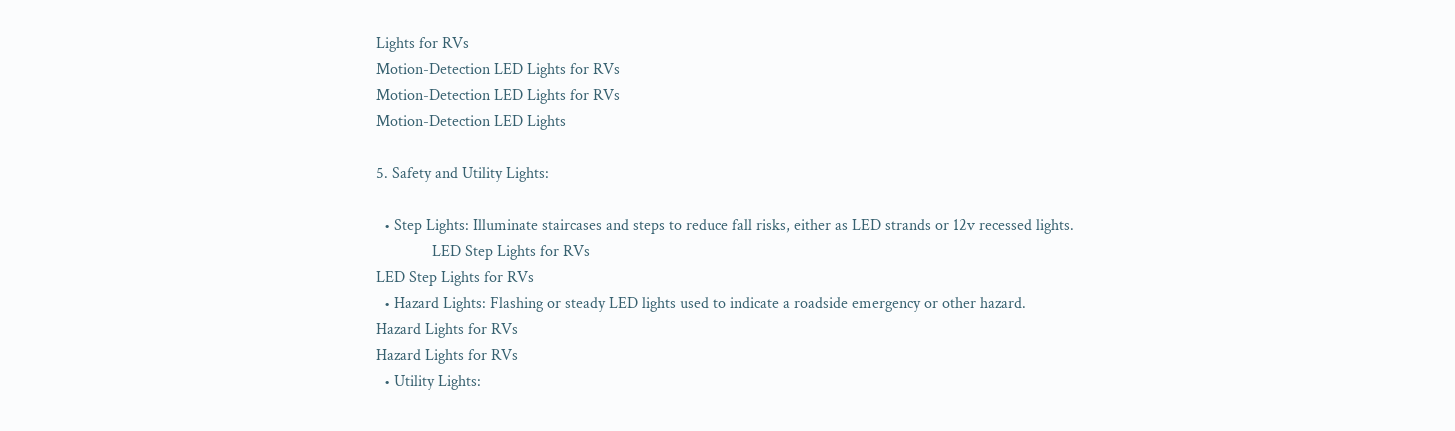Lights for RVs
Motion-Detection LED Lights for RVs
Motion-Detection LED Lights for RVs
Motion-Detection LED Lights

5. Safety and Utility Lights:

  • Step Lights: Illuminate staircases and steps to reduce fall risks, either as LED strands or 12v recessed lights.
              LED Step Lights for RVs
LED Step Lights for RVs
  • Hazard Lights: Flashing or steady LED lights used to indicate a roadside emergency or other hazard.
Hazard Lights for RVs
Hazard Lights for RVs
  • Utility Lights: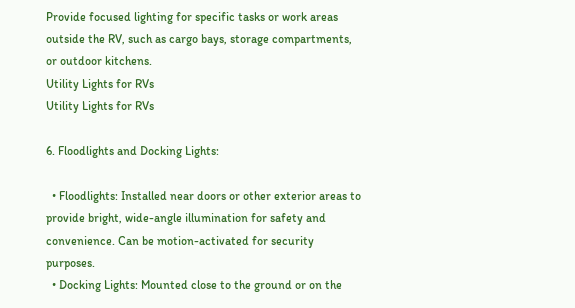Provide focused lighting for specific tasks or work areas outside the RV, such as cargo bays, storage compartments, or outdoor kitchens.
Utility Lights for RVs
Utility Lights for RVs

6. Floodlights and Docking Lights:

  • Floodlights: Installed near doors or other exterior areas to provide bright, wide-angle illumination for safety and convenience. Can be motion-activated for security purposes.
  • Docking Lights: Mounted close to the ground or on the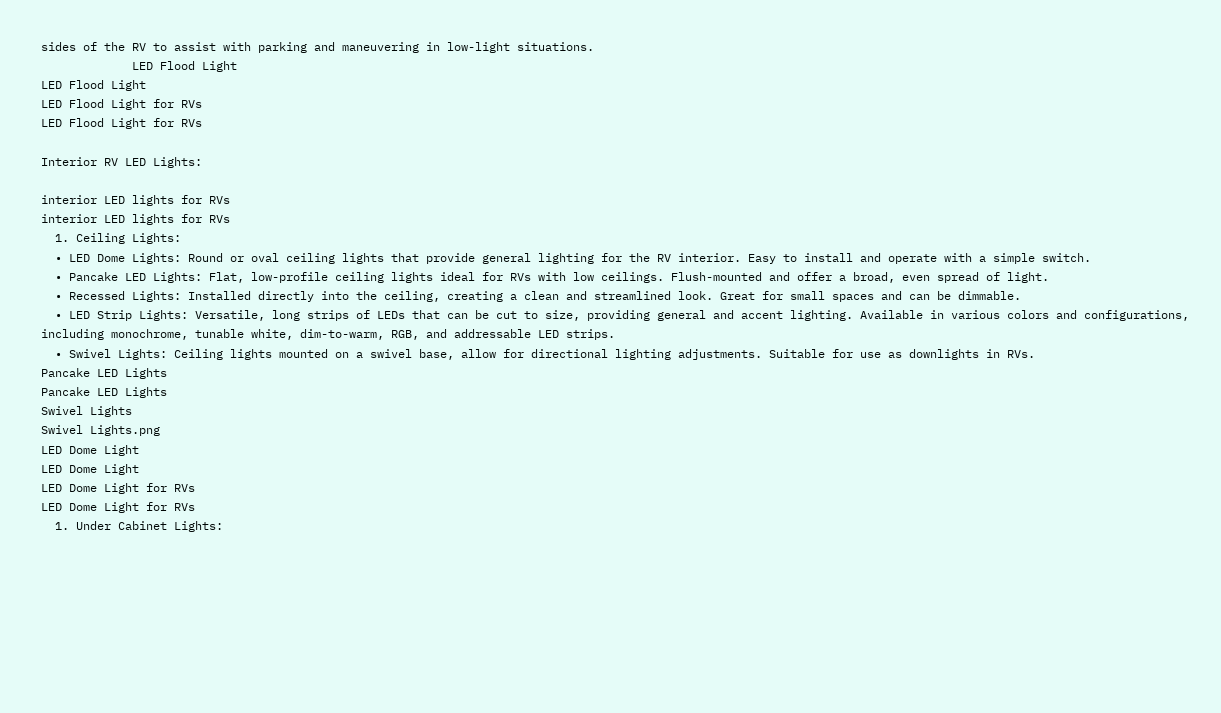sides of the RV to assist with parking and maneuvering in low-light situations.
             LED Flood Light
LED Flood Light
LED Flood Light for RVs
LED Flood Light for RVs

Interior RV LED Lights:

interior LED lights for RVs
interior LED lights for RVs
  1. Ceiling Lights:
  • LED Dome Lights: Round or oval ceiling lights that provide general lighting for the RV interior. Easy to install and operate with a simple switch.
  • Pancake LED Lights: Flat, low-profile ceiling lights ideal for RVs with low ceilings. Flush-mounted and offer a broad, even spread of light.
  • Recessed Lights: Installed directly into the ceiling, creating a clean and streamlined look. Great for small spaces and can be dimmable.
  • LED Strip Lights: Versatile, long strips of LEDs that can be cut to size, providing general and accent lighting. Available in various colors and configurations, including monochrome, tunable white, dim-to-warm, RGB, and addressable LED strips.
  • Swivel Lights: Ceiling lights mounted on a swivel base, allow for directional lighting adjustments. Suitable for use as downlights in RVs.
Pancake LED Lights
Pancake LED Lights
Swivel Lights
Swivel Lights.png
LED Dome Light
LED Dome Light
LED Dome Light for RVs
LED Dome Light for RVs
  1. Under Cabinet Lights: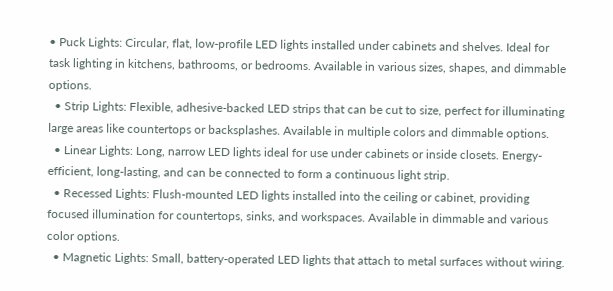• Puck Lights: Circular, flat, low-profile LED lights installed under cabinets and shelves. Ideal for task lighting in kitchens, bathrooms, or bedrooms. Available in various sizes, shapes, and dimmable options.
  • Strip Lights: Flexible, adhesive-backed LED strips that can be cut to size, perfect for illuminating large areas like countertops or backsplashes. Available in multiple colors and dimmable options.
  • Linear Lights: Long, narrow LED lights ideal for use under cabinets or inside closets. Energy-efficient, long-lasting, and can be connected to form a continuous light strip.
  • Recessed Lights: Flush-mounted LED lights installed into the ceiling or cabinet, providing focused illumination for countertops, sinks, and workspaces. Available in dimmable and various color options.
  • Magnetic Lights: Small, battery-operated LED lights that attach to metal surfaces without wiring.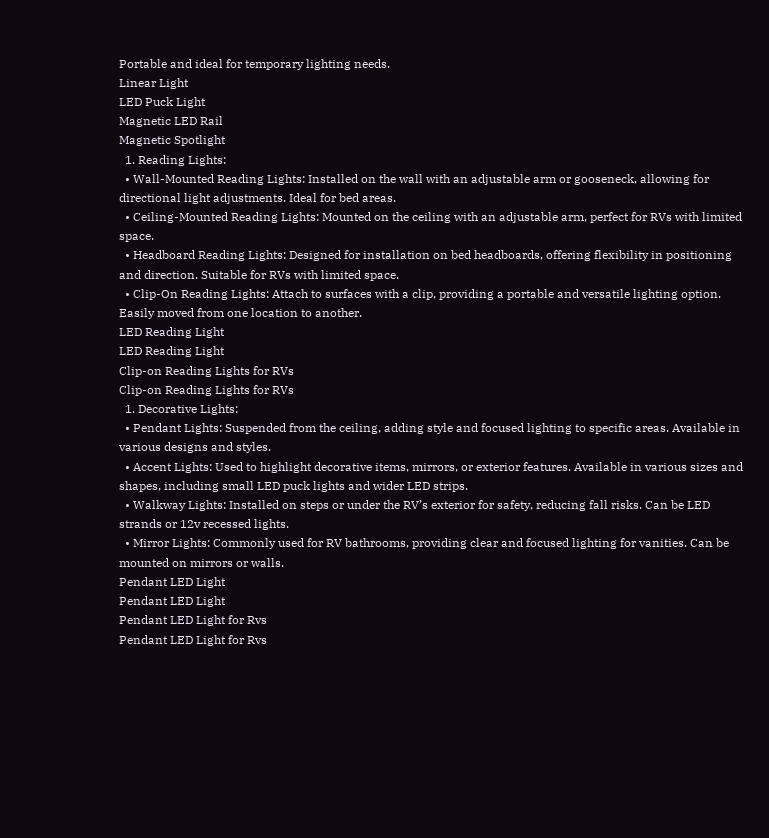Portable and ideal for temporary lighting needs.
Linear Light
LED Puck Light
Magnetic LED Rail
Magnetic Spotlight
  1. Reading Lights:
  • Wall-Mounted Reading Lights: Installed on the wall with an adjustable arm or gooseneck, allowing for directional light adjustments. Ideal for bed areas.
  • Ceiling-Mounted Reading Lights: Mounted on the ceiling with an adjustable arm, perfect for RVs with limited space.
  • Headboard Reading Lights: Designed for installation on bed headboards, offering flexibility in positioning and direction. Suitable for RVs with limited space.
  • Clip-On Reading Lights: Attach to surfaces with a clip, providing a portable and versatile lighting option. Easily moved from one location to another.
LED Reading Light
LED Reading Light
Clip-on Reading Lights for RVs
Clip-on Reading Lights for RVs
  1. Decorative Lights:
  • Pendant Lights: Suspended from the ceiling, adding style and focused lighting to specific areas. Available in various designs and styles.
  • Accent Lights: Used to highlight decorative items, mirrors, or exterior features. Available in various sizes and shapes, including small LED puck lights and wider LED strips.
  • Walkway Lights: Installed on steps or under the RV’s exterior for safety, reducing fall risks. Can be LED strands or 12v recessed lights.
  • Mirror Lights: Commonly used for RV bathrooms, providing clear and focused lighting for vanities. Can be mounted on mirrors or walls.
Pendant LED Light
Pendant LED Light
Pendant LED Light for Rvs
Pendant LED Light for Rvs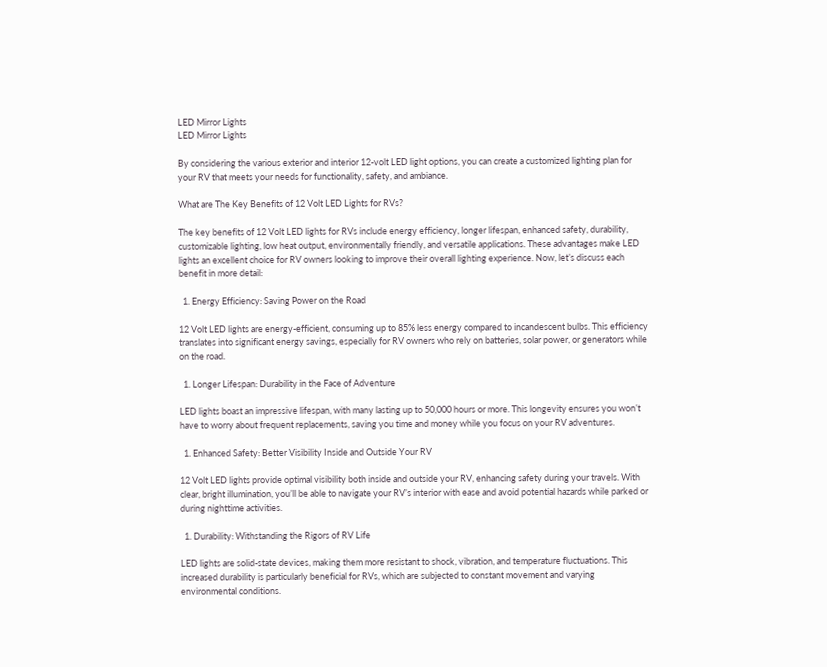LED Mirror Lights
LED Mirror Lights

By considering the various exterior and interior 12-volt LED light options, you can create a customized lighting plan for your RV that meets your needs for functionality, safety, and ambiance.

What are The Key Benefits of 12 Volt LED Lights for RVs?

The key benefits of 12 Volt LED lights for RVs include energy efficiency, longer lifespan, enhanced safety, durability, customizable lighting, low heat output, environmentally friendly, and versatile applications. These advantages make LED lights an excellent choice for RV owners looking to improve their overall lighting experience. Now, let’s discuss each benefit in more detail:

  1. Energy Efficiency: Saving Power on the Road

12 Volt LED lights are energy-efficient, consuming up to 85% less energy compared to incandescent bulbs. This efficiency translates into significant energy savings, especially for RV owners who rely on batteries, solar power, or generators while on the road.

  1. Longer Lifespan: Durability in the Face of Adventure

LED lights boast an impressive lifespan, with many lasting up to 50,000 hours or more. This longevity ensures you won’t have to worry about frequent replacements, saving you time and money while you focus on your RV adventures.

  1. Enhanced Safety: Better Visibility Inside and Outside Your RV

12 Volt LED lights provide optimal visibility both inside and outside your RV, enhancing safety during your travels. With clear, bright illumination, you’ll be able to navigate your RV’s interior with ease and avoid potential hazards while parked or during nighttime activities.

  1. Durability: Withstanding the Rigors of RV Life

LED lights are solid-state devices, making them more resistant to shock, vibration, and temperature fluctuations. This increased durability is particularly beneficial for RVs, which are subjected to constant movement and varying environmental conditions.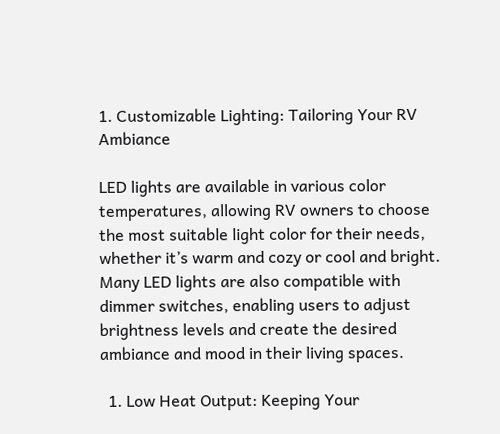1. Customizable Lighting: Tailoring Your RV Ambiance

LED lights are available in various color temperatures, allowing RV owners to choose the most suitable light color for their needs, whether it’s warm and cozy or cool and bright. Many LED lights are also compatible with dimmer switches, enabling users to adjust brightness levels and create the desired ambiance and mood in their living spaces.

  1. Low Heat Output: Keeping Your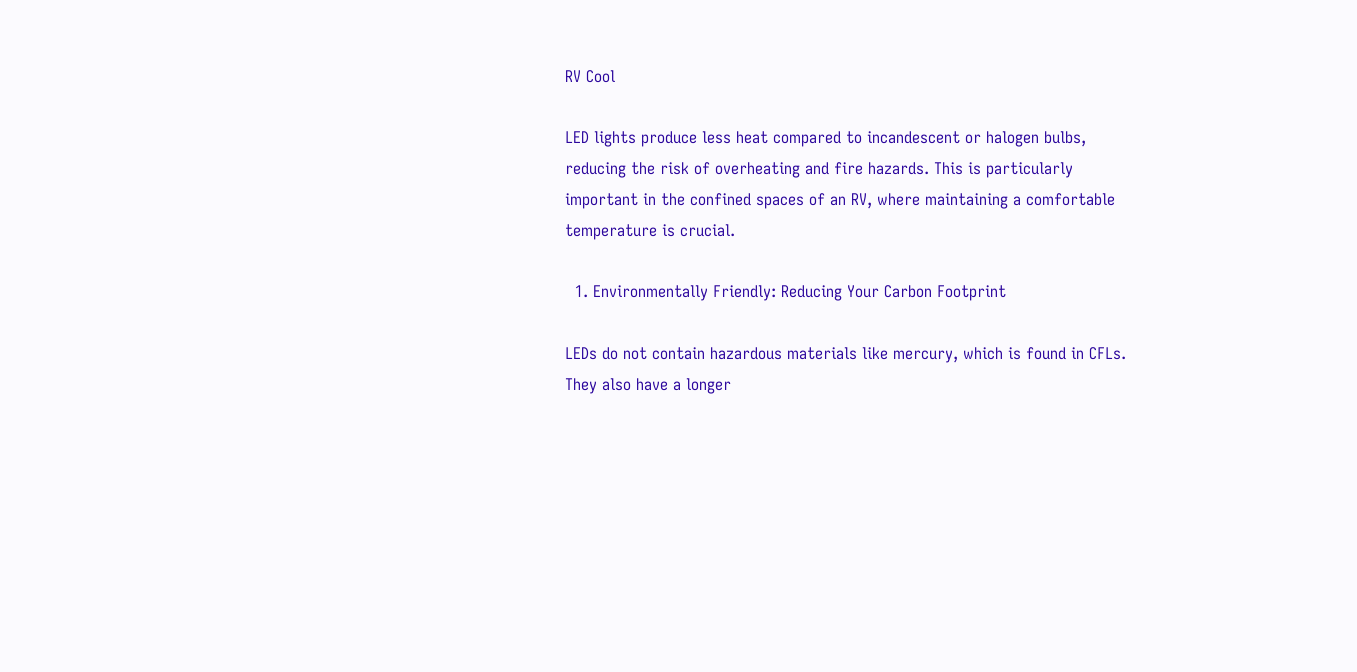RV Cool

LED lights produce less heat compared to incandescent or halogen bulbs, reducing the risk of overheating and fire hazards. This is particularly important in the confined spaces of an RV, where maintaining a comfortable temperature is crucial.

  1. Environmentally Friendly: Reducing Your Carbon Footprint

LEDs do not contain hazardous materials like mercury, which is found in CFLs. They also have a longer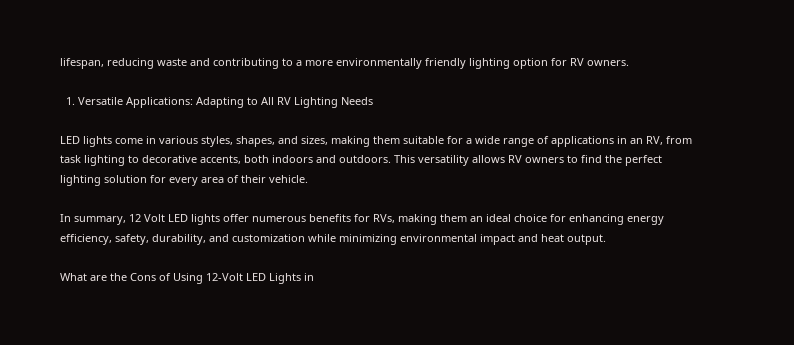lifespan, reducing waste and contributing to a more environmentally friendly lighting option for RV owners.

  1. Versatile Applications: Adapting to All RV Lighting Needs

LED lights come in various styles, shapes, and sizes, making them suitable for a wide range of applications in an RV, from task lighting to decorative accents, both indoors and outdoors. This versatility allows RV owners to find the perfect lighting solution for every area of their vehicle.

In summary, 12 Volt LED lights offer numerous benefits for RVs, making them an ideal choice for enhancing energy efficiency, safety, durability, and customization while minimizing environmental impact and heat output.

What are the Cons of Using 12-Volt LED Lights in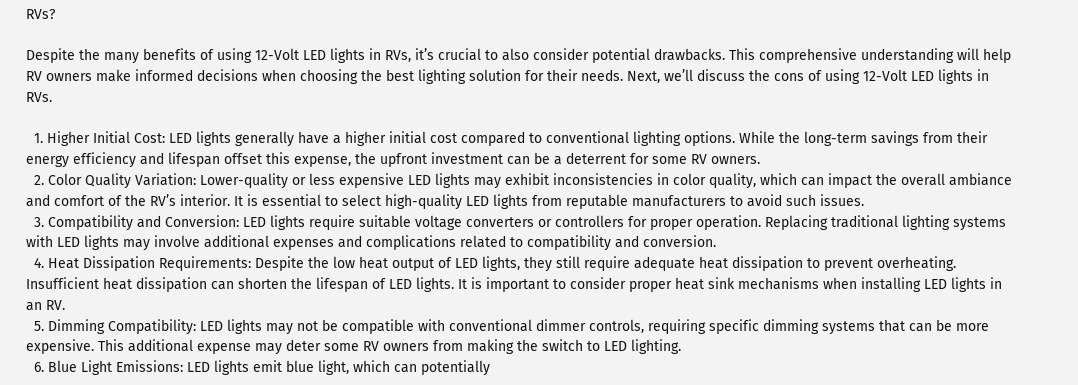RVs?

Despite the many benefits of using 12-Volt LED lights in RVs, it’s crucial to also consider potential drawbacks. This comprehensive understanding will help RV owners make informed decisions when choosing the best lighting solution for their needs. Next, we’ll discuss the cons of using 12-Volt LED lights in RVs.

  1. Higher Initial Cost: LED lights generally have a higher initial cost compared to conventional lighting options. While the long-term savings from their energy efficiency and lifespan offset this expense, the upfront investment can be a deterrent for some RV owners.
  2. Color Quality Variation: Lower-quality or less expensive LED lights may exhibit inconsistencies in color quality, which can impact the overall ambiance and comfort of the RV’s interior. It is essential to select high-quality LED lights from reputable manufacturers to avoid such issues.
  3. Compatibility and Conversion: LED lights require suitable voltage converters or controllers for proper operation. Replacing traditional lighting systems with LED lights may involve additional expenses and complications related to compatibility and conversion.
  4. Heat Dissipation Requirements: Despite the low heat output of LED lights, they still require adequate heat dissipation to prevent overheating. Insufficient heat dissipation can shorten the lifespan of LED lights. It is important to consider proper heat sink mechanisms when installing LED lights in an RV.
  5. Dimming Compatibility: LED lights may not be compatible with conventional dimmer controls, requiring specific dimming systems that can be more expensive. This additional expense may deter some RV owners from making the switch to LED lighting.
  6. Blue Light Emissions: LED lights emit blue light, which can potentially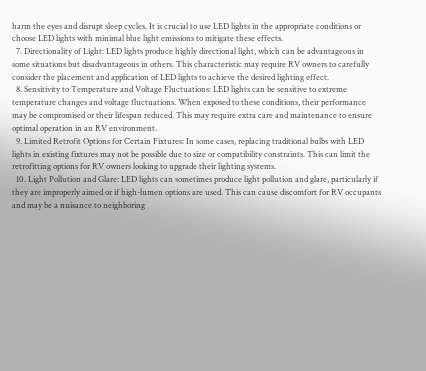harm the eyes and disrupt sleep cycles. It is crucial to use LED lights in the appropriate conditions or choose LED lights with minimal blue light emissions to mitigate these effects.
  7. Directionality of Light: LED lights produce highly directional light, which can be advantageous in some situations but disadvantageous in others. This characteristic may require RV owners to carefully consider the placement and application of LED lights to achieve the desired lighting effect.
  8. Sensitivity to Temperature and Voltage Fluctuations: LED lights can be sensitive to extreme temperature changes and voltage fluctuations. When exposed to these conditions, their performance may be compromised or their lifespan reduced. This may require extra care and maintenance to ensure optimal operation in an RV environment.
  9. Limited Retrofit Options for Certain Fixtures: In some cases, replacing traditional bulbs with LED lights in existing fixtures may not be possible due to size or compatibility constraints. This can limit the retrofitting options for RV owners looking to upgrade their lighting systems.
  10. Light Pollution and Glare: LED lights can sometimes produce light pollution and glare, particularly if they are improperly aimed or if high-lumen options are used. This can cause discomfort for RV occupants and may be a nuisance to neighboring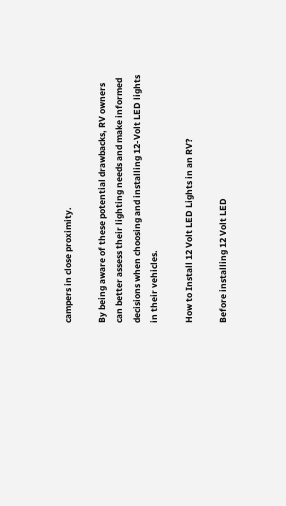campers in close proximity.

By being aware of these potential drawbacks, RV owners can better assess their lighting needs and make informed decisions when choosing and installing 12-Volt LED lights in their vehicles.

How to Install 12 Volt LED Lights in an RV?

Before installing 12 Volt LED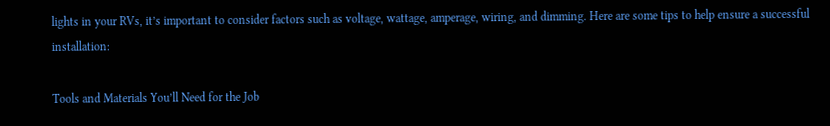lights in your RVs, it’s important to consider factors such as voltage, wattage, amperage, wiring, and dimming. Here are some tips to help ensure a successful installation:

Tools and Materials You’ll Need for the Job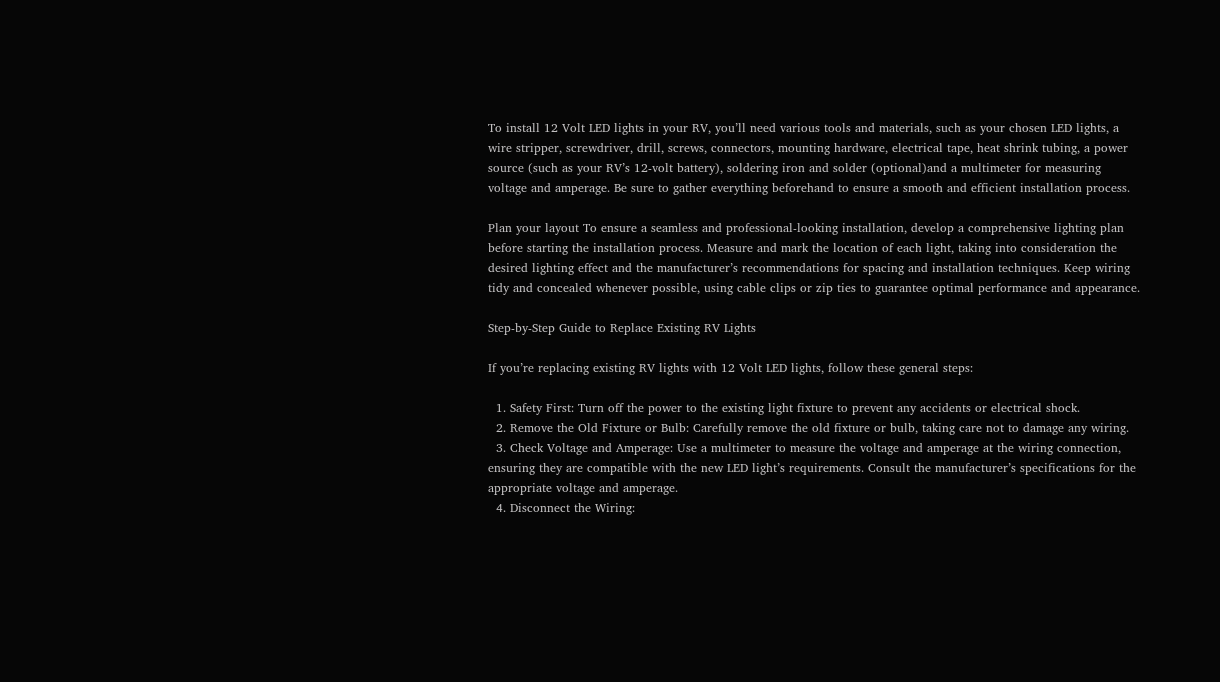To install 12 Volt LED lights in your RV, you’ll need various tools and materials, such as your chosen LED lights, a wire stripper, screwdriver, drill, screws, connectors, mounting hardware, electrical tape, heat shrink tubing, a power source (such as your RV’s 12-volt battery), soldering iron and solder (optional)and a multimeter for measuring voltage and amperage. Be sure to gather everything beforehand to ensure a smooth and efficient installation process.

Plan your layout To ensure a seamless and professional-looking installation, develop a comprehensive lighting plan before starting the installation process. Measure and mark the location of each light, taking into consideration the desired lighting effect and the manufacturer’s recommendations for spacing and installation techniques. Keep wiring tidy and concealed whenever possible, using cable clips or zip ties to guarantee optimal performance and appearance.

Step-by-Step Guide to Replace Existing RV Lights

If you’re replacing existing RV lights with 12 Volt LED lights, follow these general steps:

  1. Safety First: Turn off the power to the existing light fixture to prevent any accidents or electrical shock.
  2. Remove the Old Fixture or Bulb: Carefully remove the old fixture or bulb, taking care not to damage any wiring.
  3. Check Voltage and Amperage: Use a multimeter to measure the voltage and amperage at the wiring connection, ensuring they are compatible with the new LED light’s requirements. Consult the manufacturer’s specifications for the appropriate voltage and amperage.
  4. Disconnect the Wiring: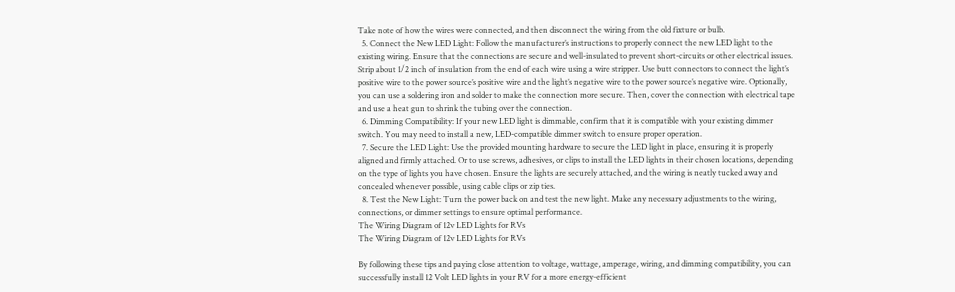Take note of how the wires were connected, and then disconnect the wiring from the old fixture or bulb.
  5. Connect the New LED Light: Follow the manufacturer’s instructions to properly connect the new LED light to the existing wiring. Ensure that the connections are secure and well-insulated to prevent short-circuits or other electrical issues. Strip about 1/2 inch of insulation from the end of each wire using a wire stripper. Use butt connectors to connect the light’s positive wire to the power source’s positive wire and the light’s negative wire to the power source’s negative wire. Optionally, you can use a soldering iron and solder to make the connection more secure. Then, cover the connection with electrical tape and use a heat gun to shrink the tubing over the connection.
  6. Dimming Compatibility: If your new LED light is dimmable, confirm that it is compatible with your existing dimmer switch. You may need to install a new, LED-compatible dimmer switch to ensure proper operation.
  7. Secure the LED Light: Use the provided mounting hardware to secure the LED light in place, ensuring it is properly aligned and firmly attached. Or to use screws, adhesives, or clips to install the LED lights in their chosen locations, depending on the type of lights you have chosen. Ensure the lights are securely attached, and the wiring is neatly tucked away and concealed whenever possible, using cable clips or zip ties.
  8. Test the New Light: Turn the power back on and test the new light. Make any necessary adjustments to the wiring, connections, or dimmer settings to ensure optimal performance.
The Wiring Diagram of 12v LED Lights for RVs
The Wiring Diagram of 12v LED Lights for RVs

By following these tips and paying close attention to voltage, wattage, amperage, wiring, and dimming compatibility, you can successfully install 12 Volt LED lights in your RV for a more energy-efficient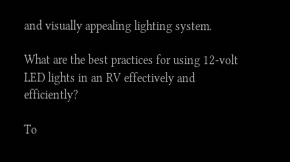and visually appealing lighting system.

What are the best practices for using 12-volt LED lights in an RV effectively and efficiently?

To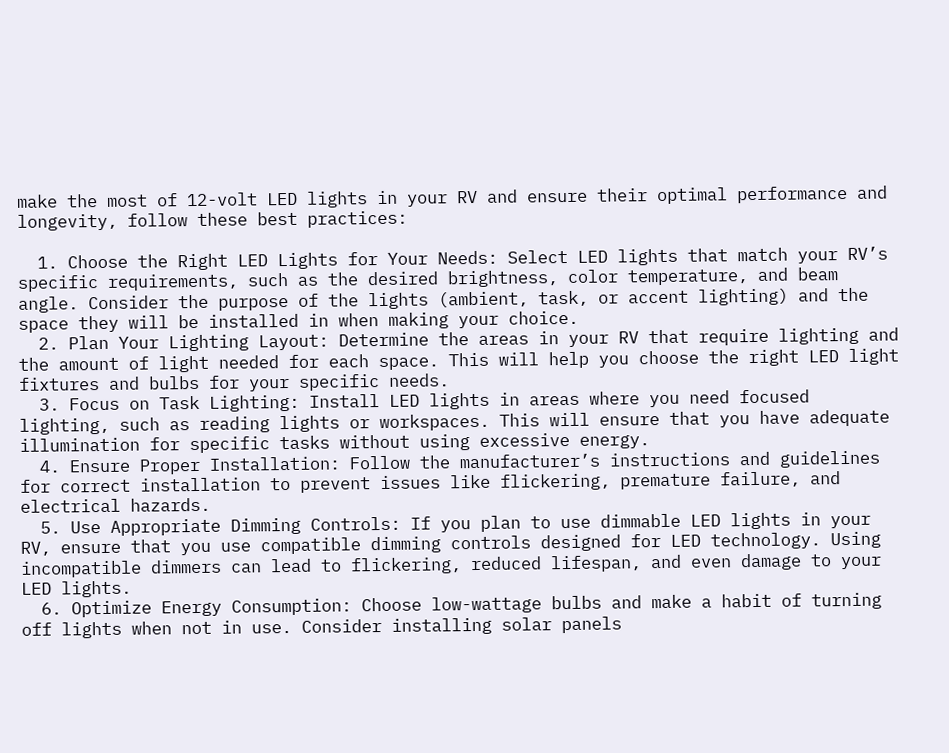make the most of 12-volt LED lights in your RV and ensure their optimal performance and longevity, follow these best practices:

  1. Choose the Right LED Lights for Your Needs: Select LED lights that match your RV’s specific requirements, such as the desired brightness, color temperature, and beam angle. Consider the purpose of the lights (ambient, task, or accent lighting) and the space they will be installed in when making your choice.
  2. Plan Your Lighting Layout: Determine the areas in your RV that require lighting and the amount of light needed for each space. This will help you choose the right LED light fixtures and bulbs for your specific needs.
  3. Focus on Task Lighting: Install LED lights in areas where you need focused lighting, such as reading lights or workspaces. This will ensure that you have adequate illumination for specific tasks without using excessive energy.
  4. Ensure Proper Installation: Follow the manufacturer’s instructions and guidelines for correct installation to prevent issues like flickering, premature failure, and electrical hazards.
  5. Use Appropriate Dimming Controls: If you plan to use dimmable LED lights in your RV, ensure that you use compatible dimming controls designed for LED technology. Using incompatible dimmers can lead to flickering, reduced lifespan, and even damage to your LED lights.
  6. Optimize Energy Consumption: Choose low-wattage bulbs and make a habit of turning off lights when not in use. Consider installing solar panels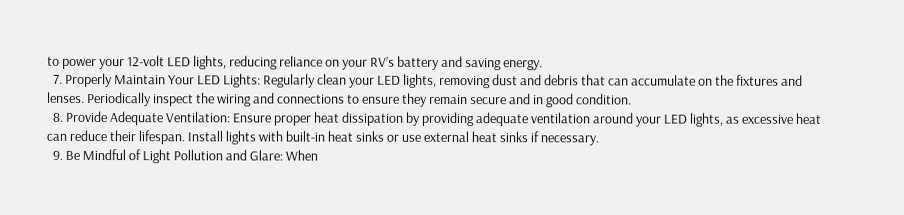to power your 12-volt LED lights, reducing reliance on your RV’s battery and saving energy.
  7. Properly Maintain Your LED Lights: Regularly clean your LED lights, removing dust and debris that can accumulate on the fixtures and lenses. Periodically inspect the wiring and connections to ensure they remain secure and in good condition.
  8. Provide Adequate Ventilation: Ensure proper heat dissipation by providing adequate ventilation around your LED lights, as excessive heat can reduce their lifespan. Install lights with built-in heat sinks or use external heat sinks if necessary.
  9. Be Mindful of Light Pollution and Glare: When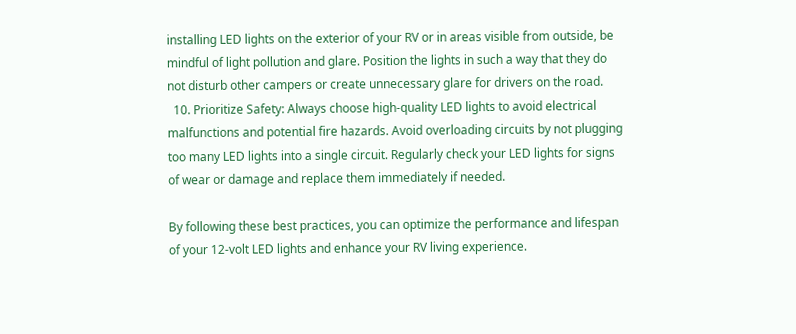installing LED lights on the exterior of your RV or in areas visible from outside, be mindful of light pollution and glare. Position the lights in such a way that they do not disturb other campers or create unnecessary glare for drivers on the road.
  10. Prioritize Safety: Always choose high-quality LED lights to avoid electrical malfunctions and potential fire hazards. Avoid overloading circuits by not plugging too many LED lights into a single circuit. Regularly check your LED lights for signs of wear or damage and replace them immediately if needed.

By following these best practices, you can optimize the performance and lifespan of your 12-volt LED lights and enhance your RV living experience.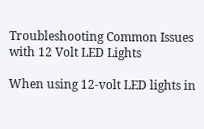Troubleshooting Common Issues with 12 Volt LED Lights

When using 12-volt LED lights in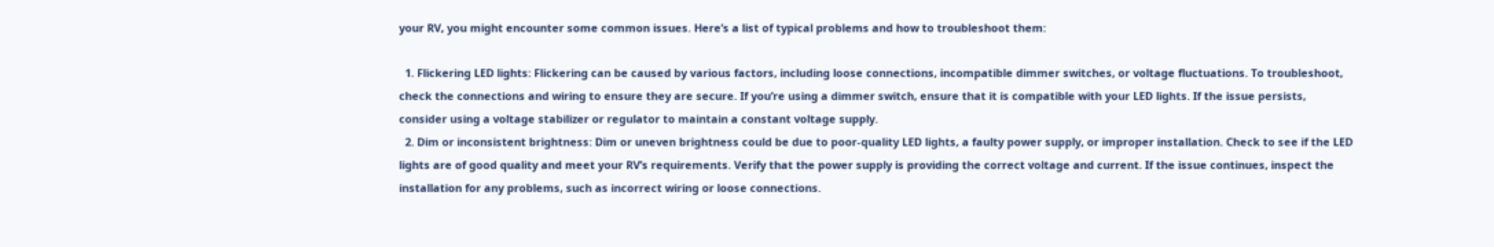your RV, you might encounter some common issues. Here’s a list of typical problems and how to troubleshoot them:

  1. Flickering LED lights: Flickering can be caused by various factors, including loose connections, incompatible dimmer switches, or voltage fluctuations. To troubleshoot, check the connections and wiring to ensure they are secure. If you’re using a dimmer switch, ensure that it is compatible with your LED lights. If the issue persists, consider using a voltage stabilizer or regulator to maintain a constant voltage supply.
  2. Dim or inconsistent brightness: Dim or uneven brightness could be due to poor-quality LED lights, a faulty power supply, or improper installation. Check to see if the LED lights are of good quality and meet your RV’s requirements. Verify that the power supply is providing the correct voltage and current. If the issue continues, inspect the installation for any problems, such as incorrect wiring or loose connections.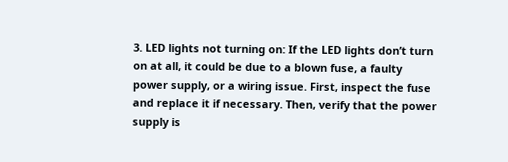3. LED lights not turning on: If the LED lights don’t turn on at all, it could be due to a blown fuse, a faulty power supply, or a wiring issue. First, inspect the fuse and replace it if necessary. Then, verify that the power supply is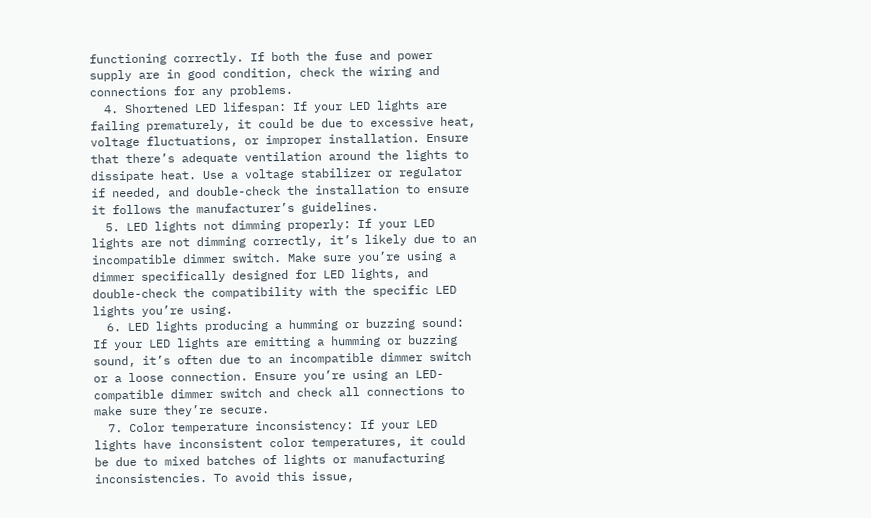functioning correctly. If both the fuse and power supply are in good condition, check the wiring and connections for any problems.
  4. Shortened LED lifespan: If your LED lights are failing prematurely, it could be due to excessive heat, voltage fluctuations, or improper installation. Ensure that there’s adequate ventilation around the lights to dissipate heat. Use a voltage stabilizer or regulator if needed, and double-check the installation to ensure it follows the manufacturer’s guidelines.
  5. LED lights not dimming properly: If your LED lights are not dimming correctly, it’s likely due to an incompatible dimmer switch. Make sure you’re using a dimmer specifically designed for LED lights, and double-check the compatibility with the specific LED lights you’re using.
  6. LED lights producing a humming or buzzing sound: If your LED lights are emitting a humming or buzzing sound, it’s often due to an incompatible dimmer switch or a loose connection. Ensure you’re using an LED-compatible dimmer switch and check all connections to make sure they’re secure.
  7. Color temperature inconsistency: If your LED lights have inconsistent color temperatures, it could be due to mixed batches of lights or manufacturing inconsistencies. To avoid this issue,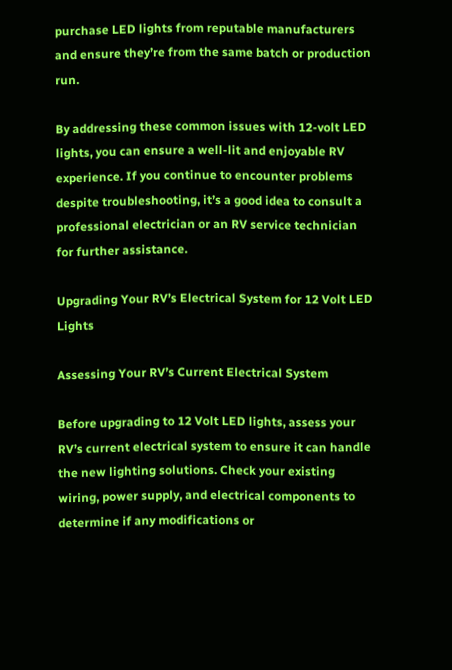purchase LED lights from reputable manufacturers and ensure they’re from the same batch or production run.

By addressing these common issues with 12-volt LED lights, you can ensure a well-lit and enjoyable RV experience. If you continue to encounter problems despite troubleshooting, it’s a good idea to consult a professional electrician or an RV service technician for further assistance.

Upgrading Your RV’s Electrical System for 12 Volt LED Lights

Assessing Your RV’s Current Electrical System

Before upgrading to 12 Volt LED lights, assess your RV’s current electrical system to ensure it can handle the new lighting solutions. Check your existing wiring, power supply, and electrical components to determine if any modifications or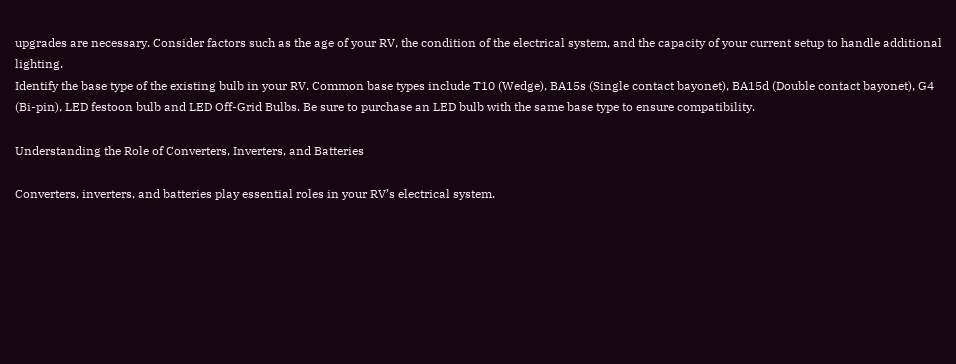upgrades are necessary. Consider factors such as the age of your RV, the condition of the electrical system, and the capacity of your current setup to handle additional lighting.
Identify the base type of the existing bulb in your RV. Common base types include T10 (Wedge), BA15s (Single contact bayonet), BA15d (Double contact bayonet), G4 (Bi-pin), LED festoon bulb and LED Off-Grid Bulbs. Be sure to purchase an LED bulb with the same base type to ensure compatibility.

Understanding the Role of Converters, Inverters, and Batteries

Converters, inverters, and batteries play essential roles in your RV’s electrical system.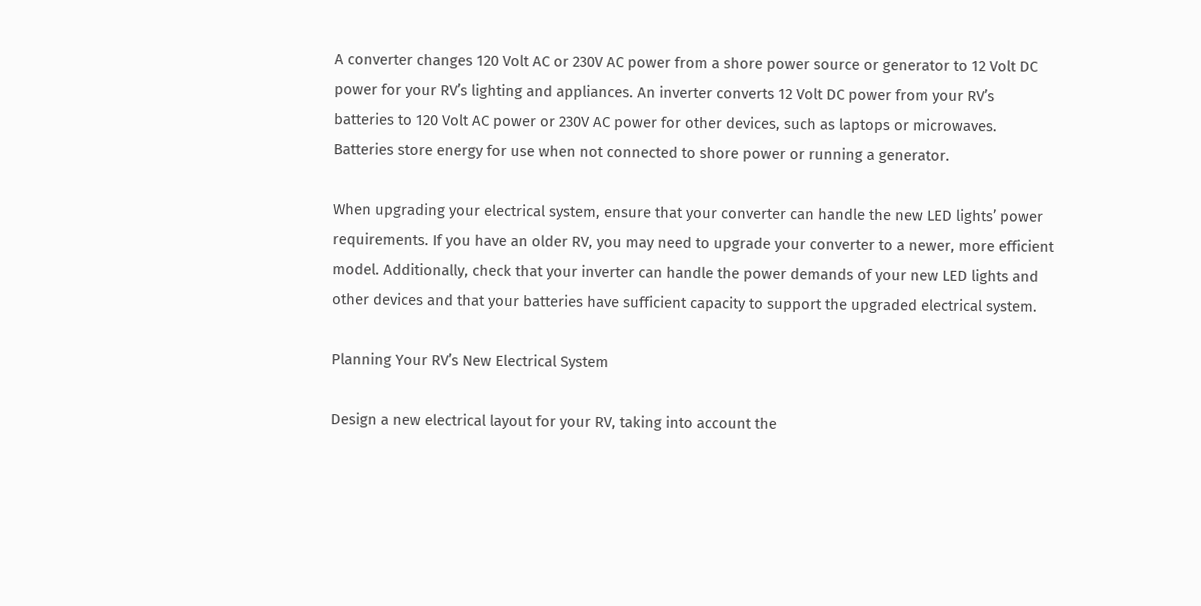A converter changes 120 Volt AC or 230V AC power from a shore power source or generator to 12 Volt DC power for your RV’s lighting and appliances. An inverter converts 12 Volt DC power from your RV’s batteries to 120 Volt AC power or 230V AC power for other devices, such as laptops or microwaves. Batteries store energy for use when not connected to shore power or running a generator.

When upgrading your electrical system, ensure that your converter can handle the new LED lights’ power requirements. If you have an older RV, you may need to upgrade your converter to a newer, more efficient model. Additionally, check that your inverter can handle the power demands of your new LED lights and other devices and that your batteries have sufficient capacity to support the upgraded electrical system.

Planning Your RV’s New Electrical System

Design a new electrical layout for your RV, taking into account the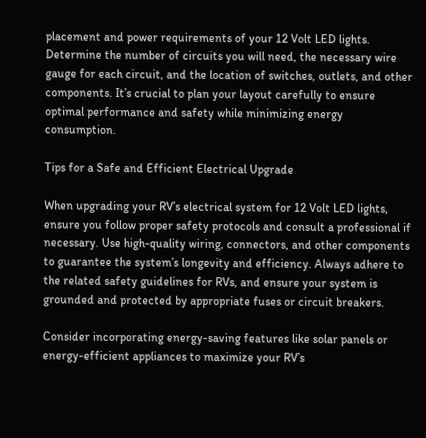placement and power requirements of your 12 Volt LED lights. Determine the number of circuits you will need, the necessary wire gauge for each circuit, and the location of switches, outlets, and other components. It’s crucial to plan your layout carefully to ensure optimal performance and safety while minimizing energy consumption.

Tips for a Safe and Efficient Electrical Upgrade

When upgrading your RV’s electrical system for 12 Volt LED lights, ensure you follow proper safety protocols and consult a professional if necessary. Use high-quality wiring, connectors, and other components to guarantee the system’s longevity and efficiency. Always adhere to the related safety guidelines for RVs, and ensure your system is grounded and protected by appropriate fuses or circuit breakers.

Consider incorporating energy-saving features like solar panels or energy-efficient appliances to maximize your RV’s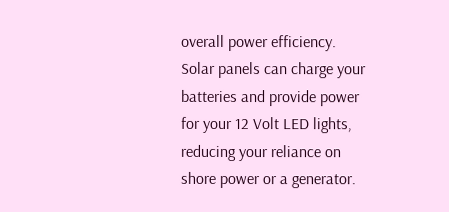overall power efficiency. Solar panels can charge your batteries and provide power for your 12 Volt LED lights, reducing your reliance on shore power or a generator.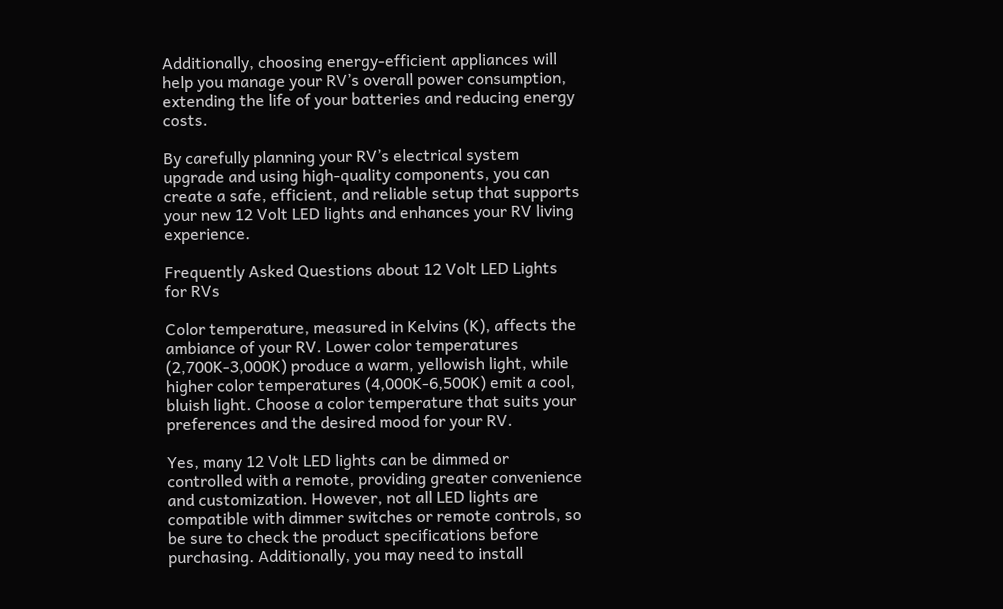Additionally, choosing energy-efficient appliances will help you manage your RV’s overall power consumption, extending the life of your batteries and reducing energy costs.

By carefully planning your RV’s electrical system upgrade and using high-quality components, you can create a safe, efficient, and reliable setup that supports your new 12 Volt LED lights and enhances your RV living experience.

Frequently Asked Questions about 12 Volt LED Lights for RVs

Color temperature, measured in Kelvins (K), affects the ambiance of your RV. Lower color temperatures (2,700K-3,000K) produce a warm, yellowish light, while higher color temperatures (4,000K-6,500K) emit a cool, bluish light. Choose a color temperature that suits your preferences and the desired mood for your RV.

Yes, many 12 Volt LED lights can be dimmed or controlled with a remote, providing greater convenience and customization. However, not all LED lights are compatible with dimmer switches or remote controls, so be sure to check the product specifications before purchasing. Additionally, you may need to install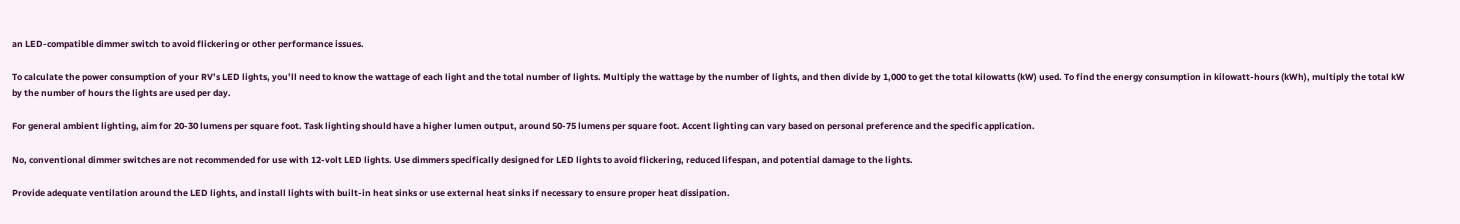an LED-compatible dimmer switch to avoid flickering or other performance issues.

To calculate the power consumption of your RV’s LED lights, you’ll need to know the wattage of each light and the total number of lights. Multiply the wattage by the number of lights, and then divide by 1,000 to get the total kilowatts (kW) used. To find the energy consumption in kilowatt-hours (kWh), multiply the total kW by the number of hours the lights are used per day.

For general ambient lighting, aim for 20-30 lumens per square foot. Task lighting should have a higher lumen output, around 50-75 lumens per square foot. Accent lighting can vary based on personal preference and the specific application.

No, conventional dimmer switches are not recommended for use with 12-volt LED lights. Use dimmers specifically designed for LED lights to avoid flickering, reduced lifespan, and potential damage to the lights.

Provide adequate ventilation around the LED lights, and install lights with built-in heat sinks or use external heat sinks if necessary to ensure proper heat dissipation.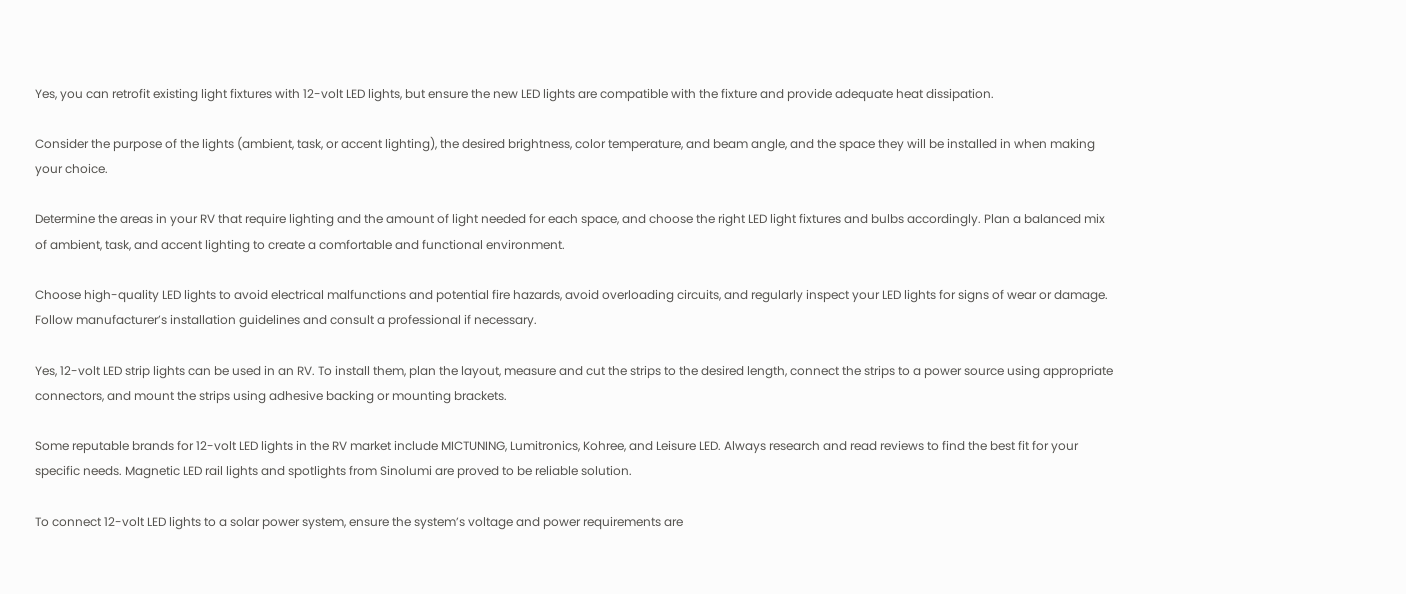Yes, you can retrofit existing light fixtures with 12-volt LED lights, but ensure the new LED lights are compatible with the fixture and provide adequate heat dissipation.

Consider the purpose of the lights (ambient, task, or accent lighting), the desired brightness, color temperature, and beam angle, and the space they will be installed in when making your choice.

Determine the areas in your RV that require lighting and the amount of light needed for each space, and choose the right LED light fixtures and bulbs accordingly. Plan a balanced mix of ambient, task, and accent lighting to create a comfortable and functional environment.

Choose high-quality LED lights to avoid electrical malfunctions and potential fire hazards, avoid overloading circuits, and regularly inspect your LED lights for signs of wear or damage. Follow manufacturer’s installation guidelines and consult a professional if necessary.

Yes, 12-volt LED strip lights can be used in an RV. To install them, plan the layout, measure and cut the strips to the desired length, connect the strips to a power source using appropriate connectors, and mount the strips using adhesive backing or mounting brackets.

Some reputable brands for 12-volt LED lights in the RV market include MICTUNING, Lumitronics, Kohree, and Leisure LED. Always research and read reviews to find the best fit for your specific needs. Magnetic LED rail lights and spotlights from Sinolumi are proved to be reliable solution.

To connect 12-volt LED lights to a solar power system, ensure the system’s voltage and power requirements are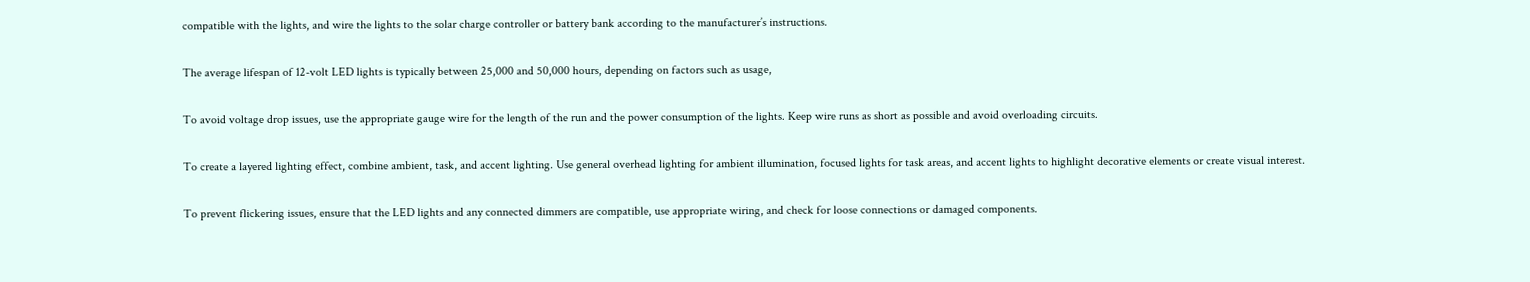compatible with the lights, and wire the lights to the solar charge controller or battery bank according to the manufacturer’s instructions.

The average lifespan of 12-volt LED lights is typically between 25,000 and 50,000 hours, depending on factors such as usage,

To avoid voltage drop issues, use the appropriate gauge wire for the length of the run and the power consumption of the lights. Keep wire runs as short as possible and avoid overloading circuits.

To create a layered lighting effect, combine ambient, task, and accent lighting. Use general overhead lighting for ambient illumination, focused lights for task areas, and accent lights to highlight decorative elements or create visual interest.

To prevent flickering issues, ensure that the LED lights and any connected dimmers are compatible, use appropriate wiring, and check for loose connections or damaged components.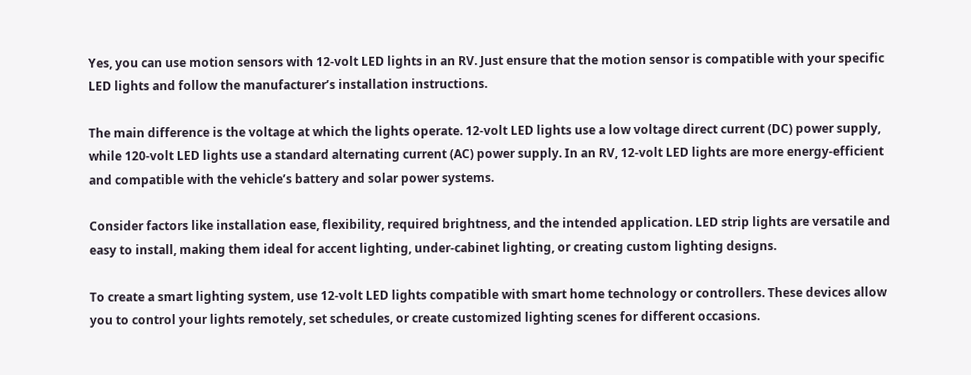Yes, you can use motion sensors with 12-volt LED lights in an RV. Just ensure that the motion sensor is compatible with your specific LED lights and follow the manufacturer’s installation instructions.

The main difference is the voltage at which the lights operate. 12-volt LED lights use a low voltage direct current (DC) power supply, while 120-volt LED lights use a standard alternating current (AC) power supply. In an RV, 12-volt LED lights are more energy-efficient and compatible with the vehicle’s battery and solar power systems.

Consider factors like installation ease, flexibility, required brightness, and the intended application. LED strip lights are versatile and easy to install, making them ideal for accent lighting, under-cabinet lighting, or creating custom lighting designs.

To create a smart lighting system, use 12-volt LED lights compatible with smart home technology or controllers. These devices allow you to control your lights remotely, set schedules, or create customized lighting scenes for different occasions.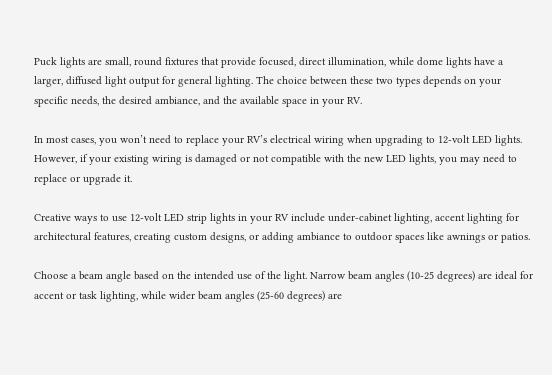Puck lights are small, round fixtures that provide focused, direct illumination, while dome lights have a larger, diffused light output for general lighting. The choice between these two types depends on your specific needs, the desired ambiance, and the available space in your RV.

In most cases, you won’t need to replace your RV’s electrical wiring when upgrading to 12-volt LED lights. However, if your existing wiring is damaged or not compatible with the new LED lights, you may need to replace or upgrade it.

Creative ways to use 12-volt LED strip lights in your RV include under-cabinet lighting, accent lighting for architectural features, creating custom designs, or adding ambiance to outdoor spaces like awnings or patios.

Choose a beam angle based on the intended use of the light. Narrow beam angles (10-25 degrees) are ideal for accent or task lighting, while wider beam angles (25-60 degrees) are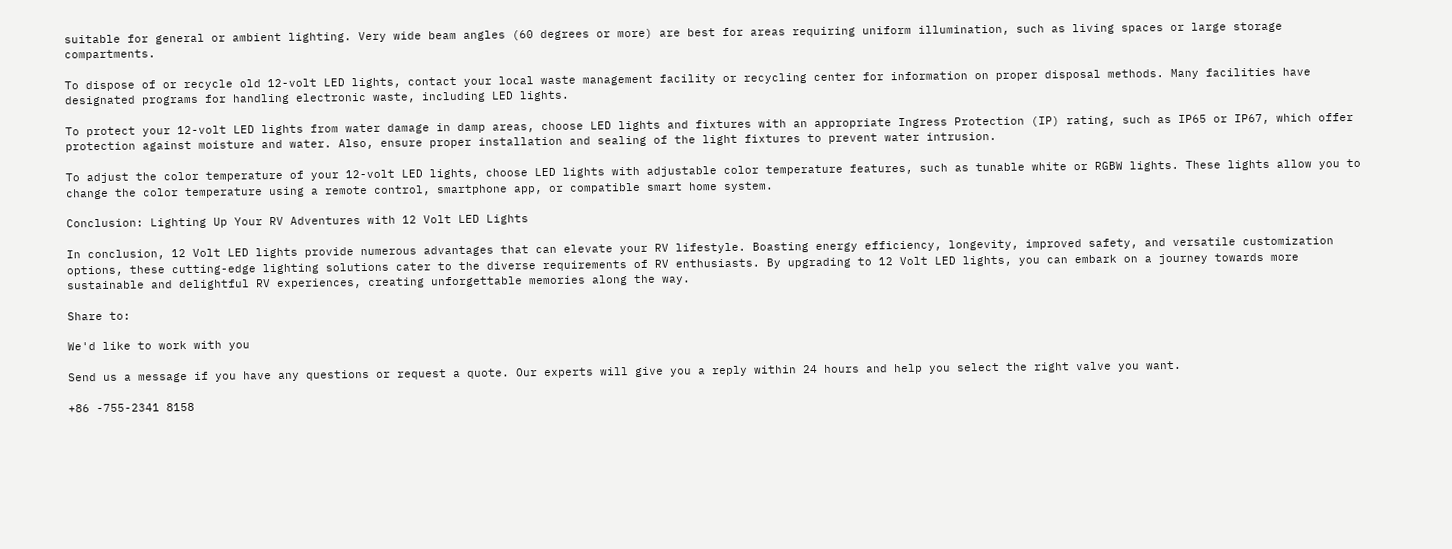suitable for general or ambient lighting. Very wide beam angles (60 degrees or more) are best for areas requiring uniform illumination, such as living spaces or large storage compartments.

To dispose of or recycle old 12-volt LED lights, contact your local waste management facility or recycling center for information on proper disposal methods. Many facilities have designated programs for handling electronic waste, including LED lights.

To protect your 12-volt LED lights from water damage in damp areas, choose LED lights and fixtures with an appropriate Ingress Protection (IP) rating, such as IP65 or IP67, which offer protection against moisture and water. Also, ensure proper installation and sealing of the light fixtures to prevent water intrusion.

To adjust the color temperature of your 12-volt LED lights, choose LED lights with adjustable color temperature features, such as tunable white or RGBW lights. These lights allow you to change the color temperature using a remote control, smartphone app, or compatible smart home system.

Conclusion: Lighting Up Your RV Adventures with 12 Volt LED Lights

In conclusion, 12 Volt LED lights provide numerous advantages that can elevate your RV lifestyle. Boasting energy efficiency, longevity, improved safety, and versatile customization options, these cutting-edge lighting solutions cater to the diverse requirements of RV enthusiasts. By upgrading to 12 Volt LED lights, you can embark on a journey towards more sustainable and delightful RV experiences, creating unforgettable memories along the way.

Share to:

We'd like to work with you

Send us a message if you have any questions or request a quote. Our experts will give you a reply within 24 hours and help you select the right valve you want.

+86 -755-2341 8158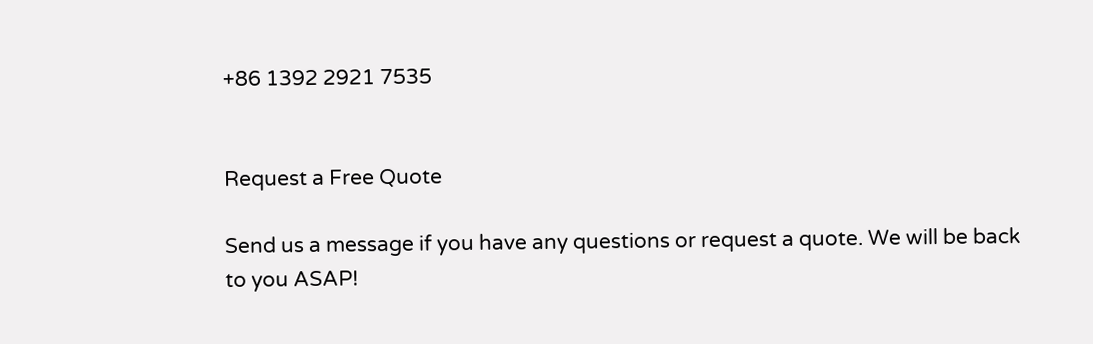+86 1392 2921 7535


Request a Free Quote

Send us a message if you have any questions or request a quote. We will be back to you ASAP!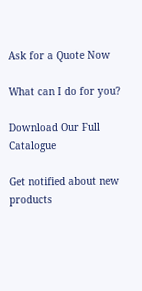Ask for a Quote Now

What can I do for you?

Download Our Full Catalogue

Get notified about new products